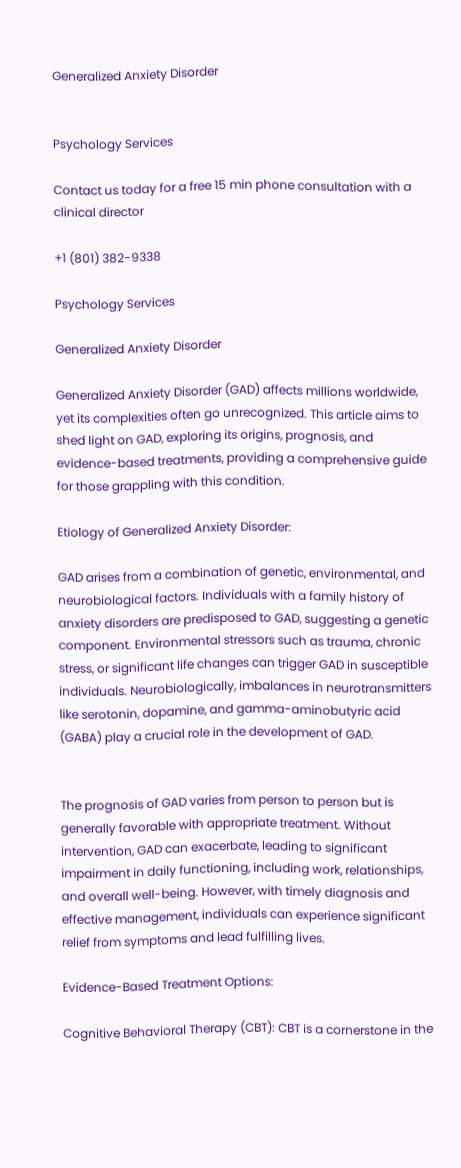Generalized Anxiety Disorder


Psychology Services

Contact us today for a free 15 min phone consultation with a clinical director

+1 (801) 382-9338

Psychology Services

Generalized Anxiety Disorder

Generalized Anxiety Disorder (GAD) affects millions worldwide, yet its complexities often go unrecognized. This article aims to shed light on GAD, exploring its origins, prognosis, and evidence-based treatments, providing a comprehensive guide for those grappling with this condition.

Etiology of Generalized Anxiety Disorder:

GAD arises from a combination of genetic, environmental, and neurobiological factors. Individuals with a family history of anxiety disorders are predisposed to GAD, suggesting a genetic component. Environmental stressors such as trauma, chronic stress, or significant life changes can trigger GAD in susceptible individuals. Neurobiologically, imbalances in neurotransmitters like serotonin, dopamine, and gamma-aminobutyric acid (GABA) play a crucial role in the development of GAD.


The prognosis of GAD varies from person to person but is generally favorable with appropriate treatment. Without intervention, GAD can exacerbate, leading to significant impairment in daily functioning, including work, relationships, and overall well-being. However, with timely diagnosis and effective management, individuals can experience significant relief from symptoms and lead fulfilling lives.

Evidence-Based Treatment Options:

Cognitive Behavioral Therapy (CBT): CBT is a cornerstone in the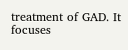treatment of GAD. It focuses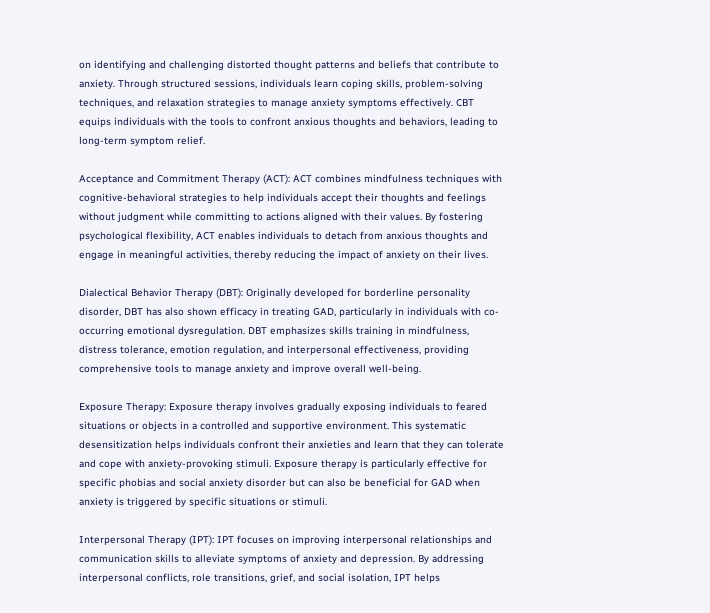on identifying and challenging distorted thought patterns and beliefs that contribute to anxiety. Through structured sessions, individuals learn coping skills, problem-solving techniques, and relaxation strategies to manage anxiety symptoms effectively. CBT equips individuals with the tools to confront anxious thoughts and behaviors, leading to long-term symptom relief.

Acceptance and Commitment Therapy (ACT): ACT combines mindfulness techniques with cognitive-behavioral strategies to help individuals accept their thoughts and feelings without judgment while committing to actions aligned with their values. By fostering psychological flexibility, ACT enables individuals to detach from anxious thoughts and engage in meaningful activities, thereby reducing the impact of anxiety on their lives.

Dialectical Behavior Therapy (DBT): Originally developed for borderline personality disorder, DBT has also shown efficacy in treating GAD, particularly in individuals with co-occurring emotional dysregulation. DBT emphasizes skills training in mindfulness, distress tolerance, emotion regulation, and interpersonal effectiveness, providing comprehensive tools to manage anxiety and improve overall well-being.

Exposure Therapy: Exposure therapy involves gradually exposing individuals to feared situations or objects in a controlled and supportive environment. This systematic desensitization helps individuals confront their anxieties and learn that they can tolerate and cope with anxiety-provoking stimuli. Exposure therapy is particularly effective for specific phobias and social anxiety disorder but can also be beneficial for GAD when anxiety is triggered by specific situations or stimuli.

Interpersonal Therapy (IPT): IPT focuses on improving interpersonal relationships and communication skills to alleviate symptoms of anxiety and depression. By addressing interpersonal conflicts, role transitions, grief, and social isolation, IPT helps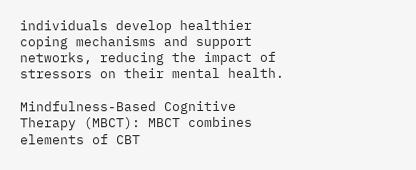individuals develop healthier coping mechanisms and support networks, reducing the impact of stressors on their mental health.

Mindfulness-Based Cognitive Therapy (MBCT): MBCT combines elements of CBT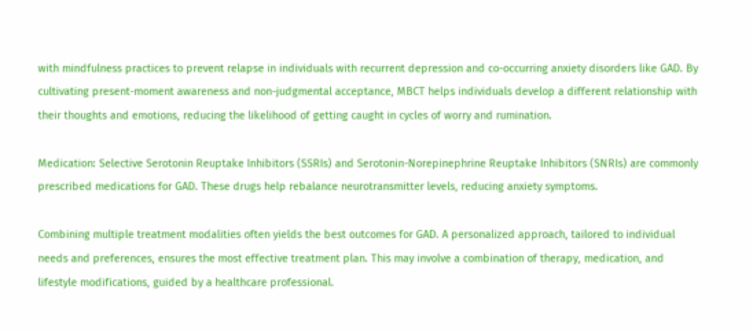with mindfulness practices to prevent relapse in individuals with recurrent depression and co-occurring anxiety disorders like GAD. By cultivating present-moment awareness and non-judgmental acceptance, MBCT helps individuals develop a different relationship with their thoughts and emotions, reducing the likelihood of getting caught in cycles of worry and rumination.

Medication: Selective Serotonin Reuptake Inhibitors (SSRIs) and Serotonin-Norepinephrine Reuptake Inhibitors (SNRIs) are commonly prescribed medications for GAD. These drugs help rebalance neurotransmitter levels, reducing anxiety symptoms.

Combining multiple treatment modalities often yields the best outcomes for GAD. A personalized approach, tailored to individual needs and preferences, ensures the most effective treatment plan. This may involve a combination of therapy, medication, and lifestyle modifications, guided by a healthcare professional.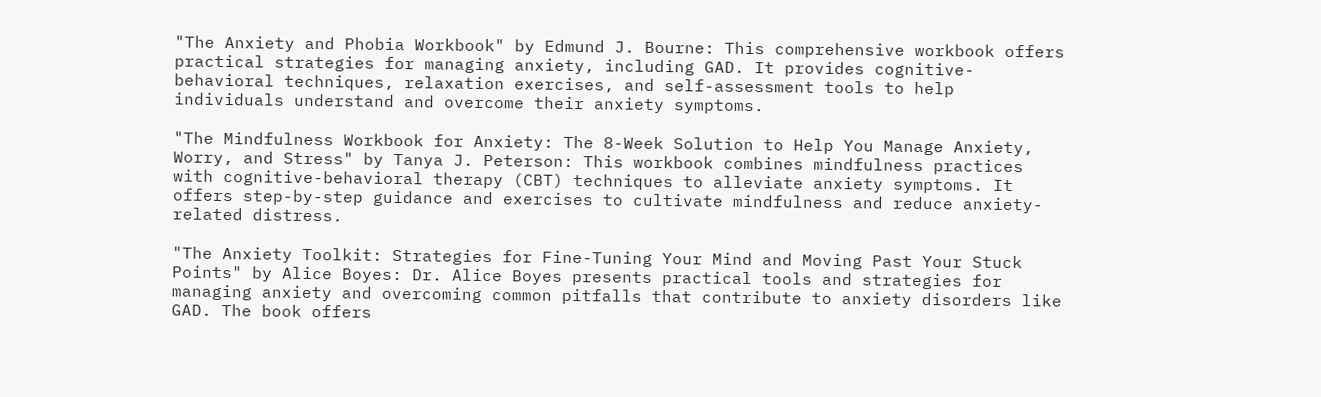"The Anxiety and Phobia Workbook" by Edmund J. Bourne: This comprehensive workbook offers practical strategies for managing anxiety, including GAD. It provides cognitive-behavioral techniques, relaxation exercises, and self-assessment tools to help individuals understand and overcome their anxiety symptoms.

"The Mindfulness Workbook for Anxiety: The 8-Week Solution to Help You Manage Anxiety, Worry, and Stress" by Tanya J. Peterson: This workbook combines mindfulness practices with cognitive-behavioral therapy (CBT) techniques to alleviate anxiety symptoms. It offers step-by-step guidance and exercises to cultivate mindfulness and reduce anxiety-related distress.

"The Anxiety Toolkit: Strategies for Fine-Tuning Your Mind and Moving Past Your Stuck Points" by Alice Boyes: Dr. Alice Boyes presents practical tools and strategies for managing anxiety and overcoming common pitfalls that contribute to anxiety disorders like GAD. The book offers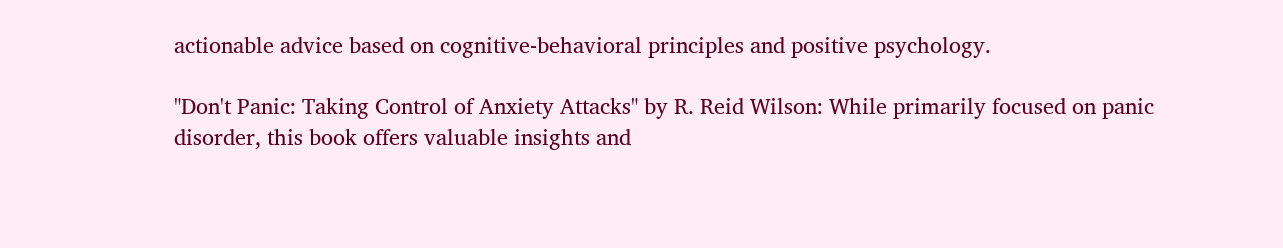actionable advice based on cognitive-behavioral principles and positive psychology.

"Don't Panic: Taking Control of Anxiety Attacks" by R. Reid Wilson: While primarily focused on panic disorder, this book offers valuable insights and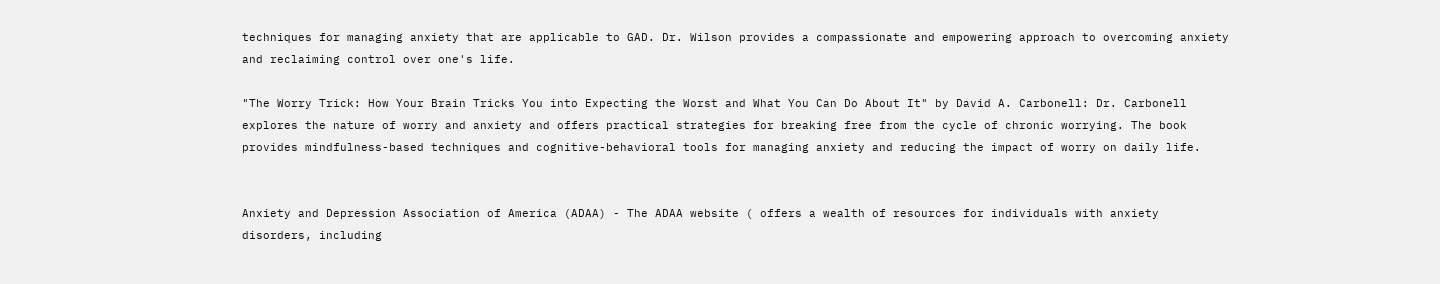techniques for managing anxiety that are applicable to GAD. Dr. Wilson provides a compassionate and empowering approach to overcoming anxiety and reclaiming control over one's life.

"The Worry Trick: How Your Brain Tricks You into Expecting the Worst and What You Can Do About It" by David A. Carbonell: Dr. Carbonell explores the nature of worry and anxiety and offers practical strategies for breaking free from the cycle of chronic worrying. The book provides mindfulness-based techniques and cognitive-behavioral tools for managing anxiety and reducing the impact of worry on daily life.


Anxiety and Depression Association of America (ADAA) - The ADAA website ( offers a wealth of resources for individuals with anxiety disorders, including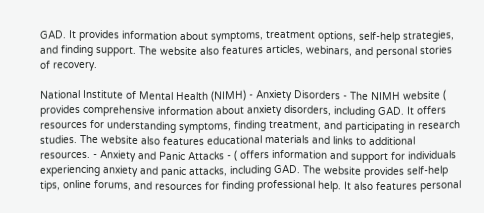GAD. It provides information about symptoms, treatment options, self-help strategies, and finding support. The website also features articles, webinars, and personal stories of recovery.

National Institute of Mental Health (NIMH) - Anxiety Disorders - The NIMH website ( provides comprehensive information about anxiety disorders, including GAD. It offers resources for understanding symptoms, finding treatment, and participating in research studies. The website also features educational materials and links to additional resources. - Anxiety and Panic Attacks - ( offers information and support for individuals experiencing anxiety and panic attacks, including GAD. The website provides self-help tips, online forums, and resources for finding professional help. It also features personal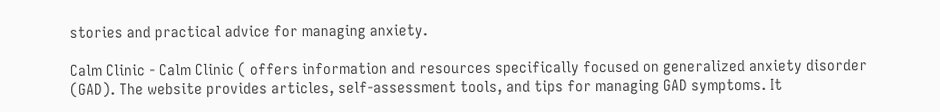stories and practical advice for managing anxiety.

Calm Clinic - Calm Clinic ( offers information and resources specifically focused on generalized anxiety disorder (GAD). The website provides articles, self-assessment tools, and tips for managing GAD symptoms. It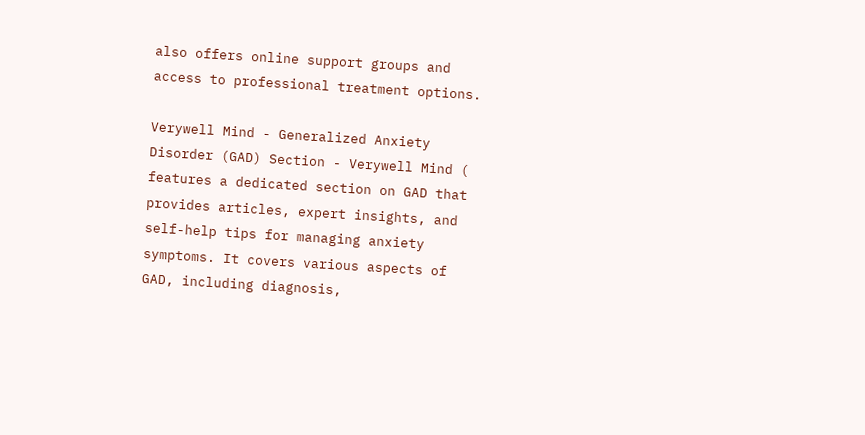also offers online support groups and access to professional treatment options.

Verywell Mind - Generalized Anxiety Disorder (GAD) Section - Verywell Mind ( features a dedicated section on GAD that provides articles, expert insights, and self-help tips for managing anxiety symptoms. It covers various aspects of GAD, including diagnosis,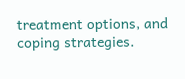treatment options, and coping strategies.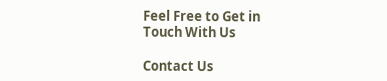Feel Free to Get in
Touch With Us

Contact Us